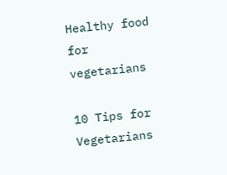Healthy food for vegetarians

10 Tips for Vegetarians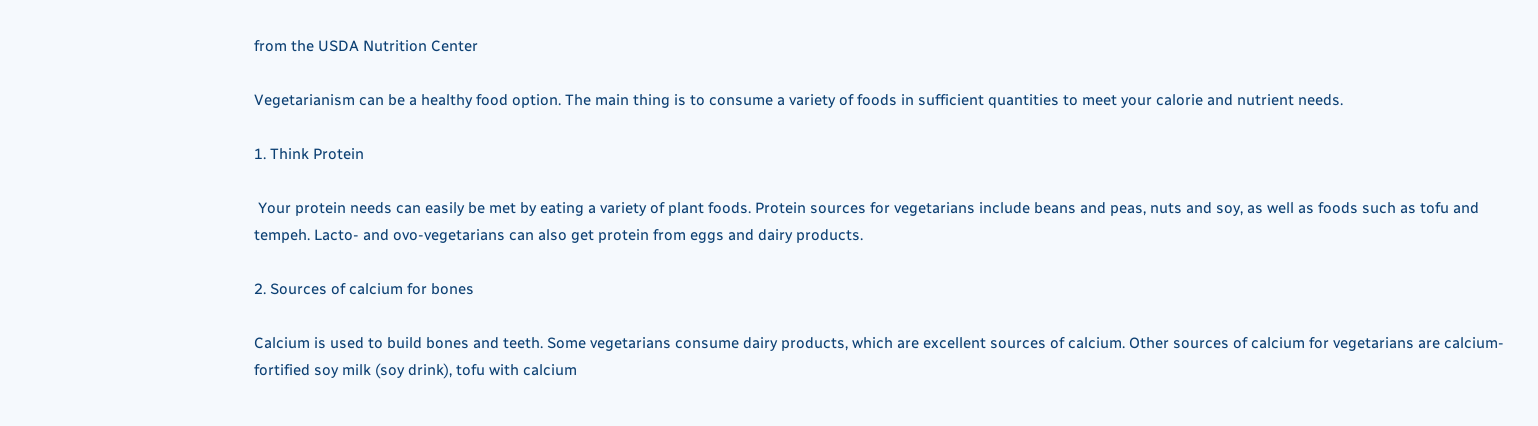from the USDA Nutrition Center

Vegetarianism can be a healthy food option. The main thing is to consume a variety of foods in sufficient quantities to meet your calorie and nutrient needs.

1. Think Protein

 Your protein needs can easily be met by eating a variety of plant foods. Protein sources for vegetarians include beans and peas, nuts and soy, as well as foods such as tofu and tempeh. Lacto- and ovo-vegetarians can also get protein from eggs and dairy products.

2. Sources of calcium for bones

Calcium is used to build bones and teeth. Some vegetarians consume dairy products, which are excellent sources of calcium. Other sources of calcium for vegetarians are calcium-fortified soy milk (soy drink), tofu with calcium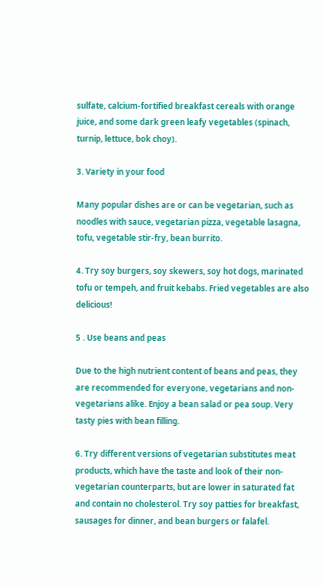sulfate, calcium-fortified breakfast cereals with orange juice, and some dark green leafy vegetables (spinach, turnip, lettuce, bok choy).

3. Variety in your food

Many popular dishes are or can be vegetarian, such as noodles with sauce, vegetarian pizza, vegetable lasagna, tofu, vegetable stir-fry, bean burrito.

4. Try soy burgers, soy skewers, soy hot dogs, marinated tofu or tempeh, and fruit kebabs. Fried vegetables are also delicious!

5 . Use beans and peas

Due to the high nutrient content of beans and peas, they are recommended for everyone, vegetarians and non-vegetarians alike. Enjoy a bean salad or pea soup. Very tasty pies with bean filling.

6. Try different versions of vegetarian substitutes meat products, which have the taste and look of their non-vegetarian counterparts, but are lower in saturated fat and contain no cholesterol. Try soy patties for breakfast, sausages for dinner, and bean burgers or falafel.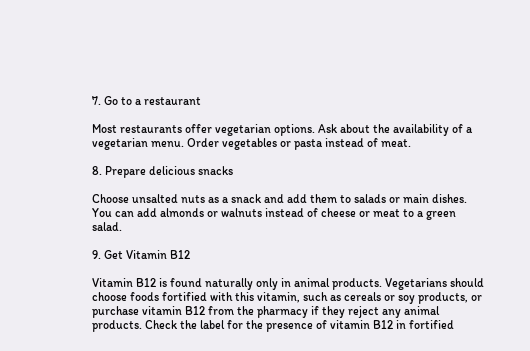7. Go to a restaurant

Most restaurants offer vegetarian options. Ask about the availability of a vegetarian menu. Order vegetables or pasta instead of meat.

8. Prepare delicious snacks

Choose unsalted nuts as a snack and add them to salads or main dishes. You can add almonds or walnuts instead of cheese or meat to a green salad.

9. Get Vitamin B12

Vitamin B12 is found naturally only in animal products. Vegetarians should choose foods fortified with this vitamin, such as cereals or soy products, or purchase vitamin B12 from the pharmacy if they reject any animal products. Check the label for the presence of vitamin B12 in fortified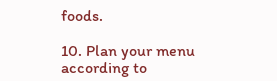foods.

10. Plan your menu according to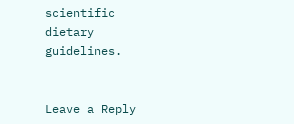scientific dietary guidelines.


Leave a Reply